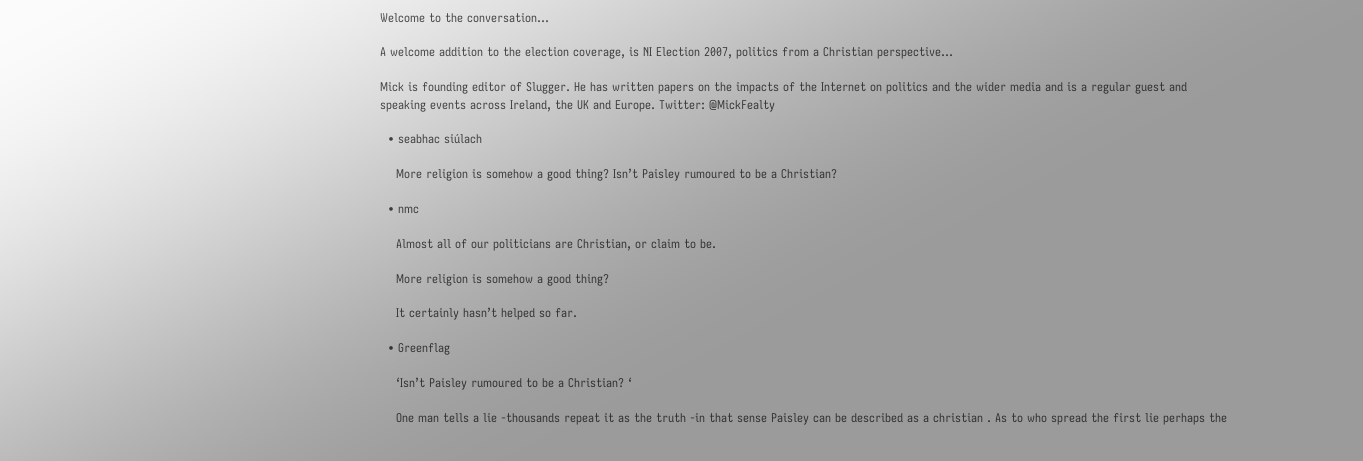Welcome to the conversation…

A welcome addition to the election coverage, is NI Election 2007, politics from a Christian perspective…

Mick is founding editor of Slugger. He has written papers on the impacts of the Internet on politics and the wider media and is a regular guest and speaking events across Ireland, the UK and Europe. Twitter: @MickFealty

  • seabhac siúlach

    More religion is somehow a good thing? Isn’t Paisley rumoured to be a Christian?

  • nmc

    Almost all of our politicians are Christian, or claim to be.

    More religion is somehow a good thing?

    It certainly hasn’t helped so far.

  • Greenflag

    ‘Isn’t Paisley rumoured to be a Christian? ‘

    One man tells a lie -thousands repeat it as the truth -in that sense Paisley can be described as a christian . As to who spread the first lie perhaps the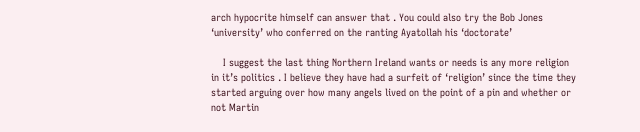arch hypocrite himself can answer that . You could also try the Bob Jones ‘university’ who conferred on the ranting Ayatollah his ‘doctorate’

    I suggest the last thing Northern Ireland wants or needs is any more religion in it’s politics . I believe they have had a surfeit of ‘religion’ since the time they started arguing over how many angels lived on the point of a pin and whether or not Martin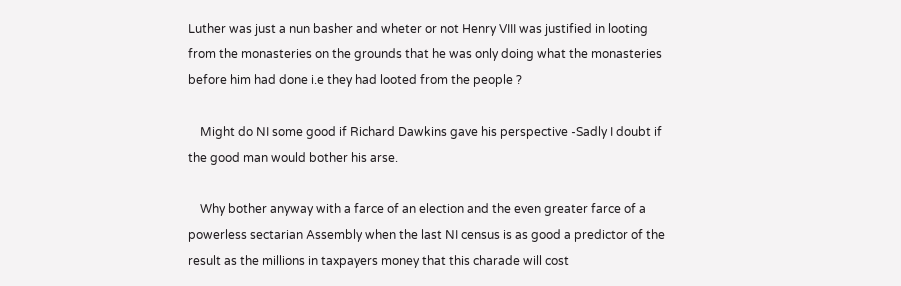Luther was just a nun basher and wheter or not Henry VIII was justified in looting from the monasteries on the grounds that he was only doing what the monasteries before him had done i.e they had looted from the people ?

    Might do NI some good if Richard Dawkins gave his perspective -Sadly I doubt if the good man would bother his arse.

    Why bother anyway with a farce of an election and the even greater farce of a powerless sectarian Assembly when the last NI census is as good a predictor of the result as the millions in taxpayers money that this charade will cost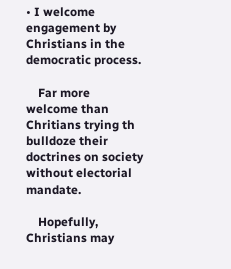• I welcome engagement by Christians in the democratic process.

    Far more welcome than Chritians trying th bulldoze their doctrines on society without electorial mandate.

    Hopefully, Christians may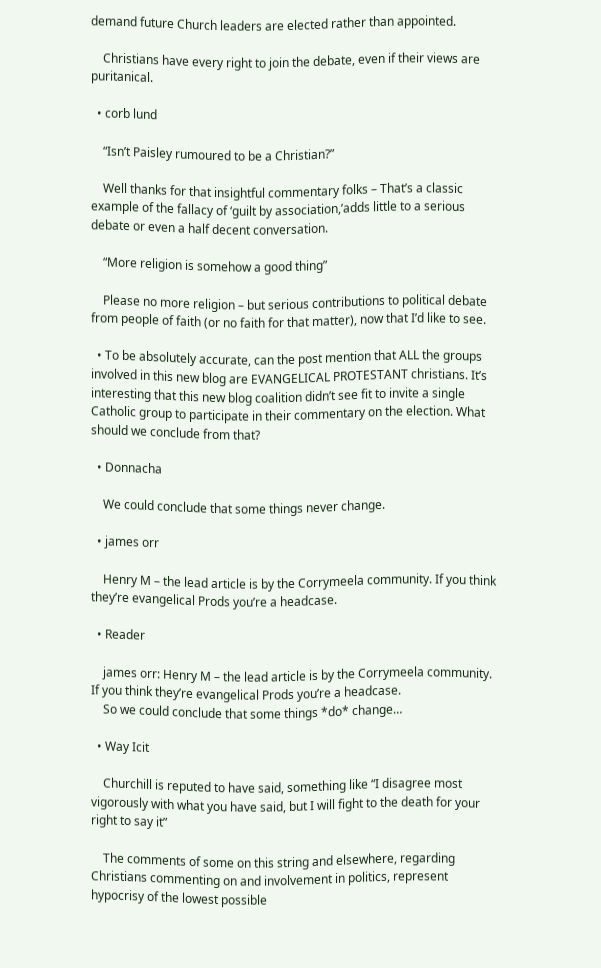demand future Church leaders are elected rather than appointed.

    Christians have every right to join the debate, even if their views are puritanical.

  • corb lund

    “Isn’t Paisley rumoured to be a Christian?”

    Well thanks for that insightful commentary folks – That’s a classic example of the fallacy of ‘guilt by association,’adds little to a serious debate or even a half decent conversation.

    “More religion is somehow a good thing”

    Please no more religion – but serious contributions to political debate from people of faith (or no faith for that matter), now that I’d like to see.

  • To be absolutely accurate, can the post mention that ALL the groups involved in this new blog are EVANGELICAL PROTESTANT christians. It’s interesting that this new blog coalition didn’t see fit to invite a single Catholic group to participate in their commentary on the election. What should we conclude from that?

  • Donnacha

    We could conclude that some things never change.

  • james orr

    Henry M – the lead article is by the Corrymeela community. If you think they’re evangelical Prods you’re a headcase.

  • Reader

    james orr: Henry M – the lead article is by the Corrymeela community. If you think they’re evangelical Prods you’re a headcase.
    So we could conclude that some things *do* change…

  • Way Icit

    Churchill is reputed to have said, something like “I disagree most vigorously with what you have said, but I will fight to the death for your right to say it”

    The comments of some on this string and elsewhere, regarding Christians commenting on and involvement in politics, represent hypocrisy of the lowest possible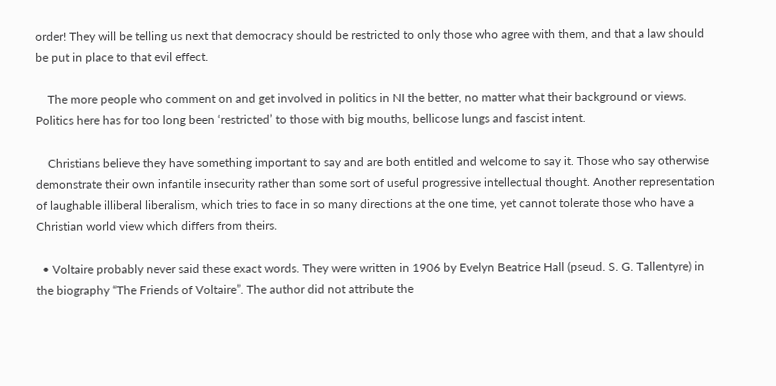order! They will be telling us next that democracy should be restricted to only those who agree with them, and that a law should be put in place to that evil effect.

    The more people who comment on and get involved in politics in NI the better, no matter what their background or views. Politics here has for too long been ‘restricted’ to those with big mouths, bellicose lungs and fascist intent.

    Christians believe they have something important to say and are both entitled and welcome to say it. Those who say otherwise demonstrate their own infantile insecurity rather than some sort of useful progressive intellectual thought. Another representation of laughable illiberal liberalism, which tries to face in so many directions at the one time, yet cannot tolerate those who have a Christian world view which differs from theirs.

  • Voltaire probably never said these exact words. They were written in 1906 by Evelyn Beatrice Hall (pseud. S. G. Tallentyre) in the biography “The Friends of Voltaire”. The author did not attribute the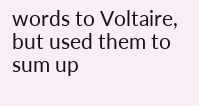words to Voltaire, but used them to sum up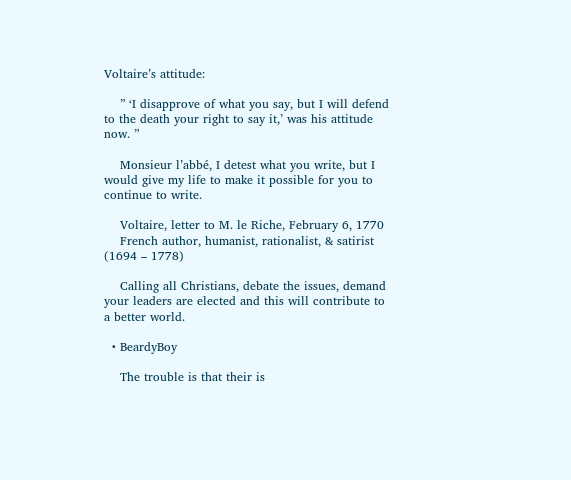Voltaire’s attitude:

    ” ‘I disapprove of what you say, but I will defend to the death your right to say it,’ was his attitude now. ”

    Monsieur l’abbé, I detest what you write, but I would give my life to make it possible for you to continue to write.

    Voltaire, letter to M. le Riche, February 6, 1770
    French author, humanist, rationalist, & satirist (1694 – 1778)

    Calling all Christians, debate the issues, demand your leaders are elected and this will contribute to a better world.

  • BeardyBoy

    The trouble is that their is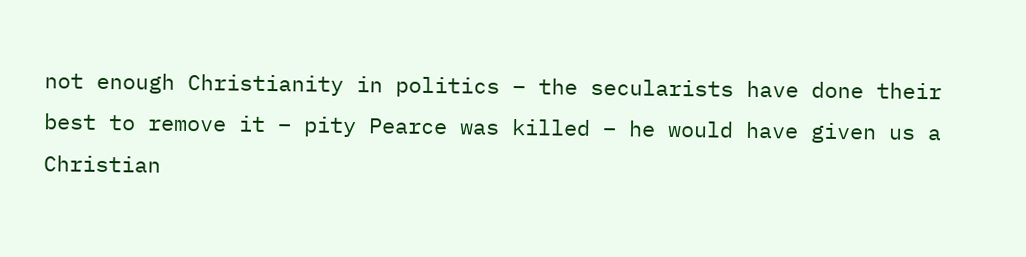not enough Christianity in politics – the secularists have done their best to remove it – pity Pearce was killed – he would have given us a Christian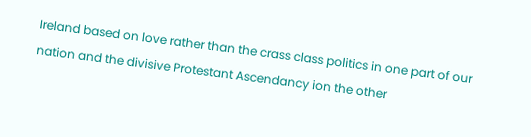Ireland based on love rather than the crass class politics in one part of our nation and the divisive Protestant Ascendancy ion the other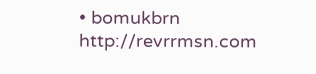• bomukbrn http://revrrmsn.com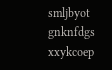smljbyot gnknfdgs xxykcoep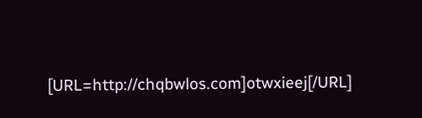[URL=http://chqbwlos.com]otwxieej[/URL]